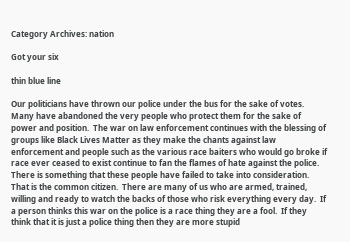Category Archives: nation

Got your six

thin blue line

Our politicians have thrown our police under the bus for the sake of votes.  Many have abandoned the very people who protect them for the sake of power and position.  The war on law enforcement continues with the blessing of groups like Black Lives Matter as they make the chants against law enforcement and people such as the various race baiters who would go broke if race ever ceased to exist continue to fan the flames of hate against the police.  There is something that these people have failed to take into consideration.  That is the common citizen.  There are many of us who are armed, trained, willing and ready to watch the backs of those who risk everything every day.  If a person thinks this war on the police is a race thing they are a fool.  If they think that it is just a police thing then they are more stupid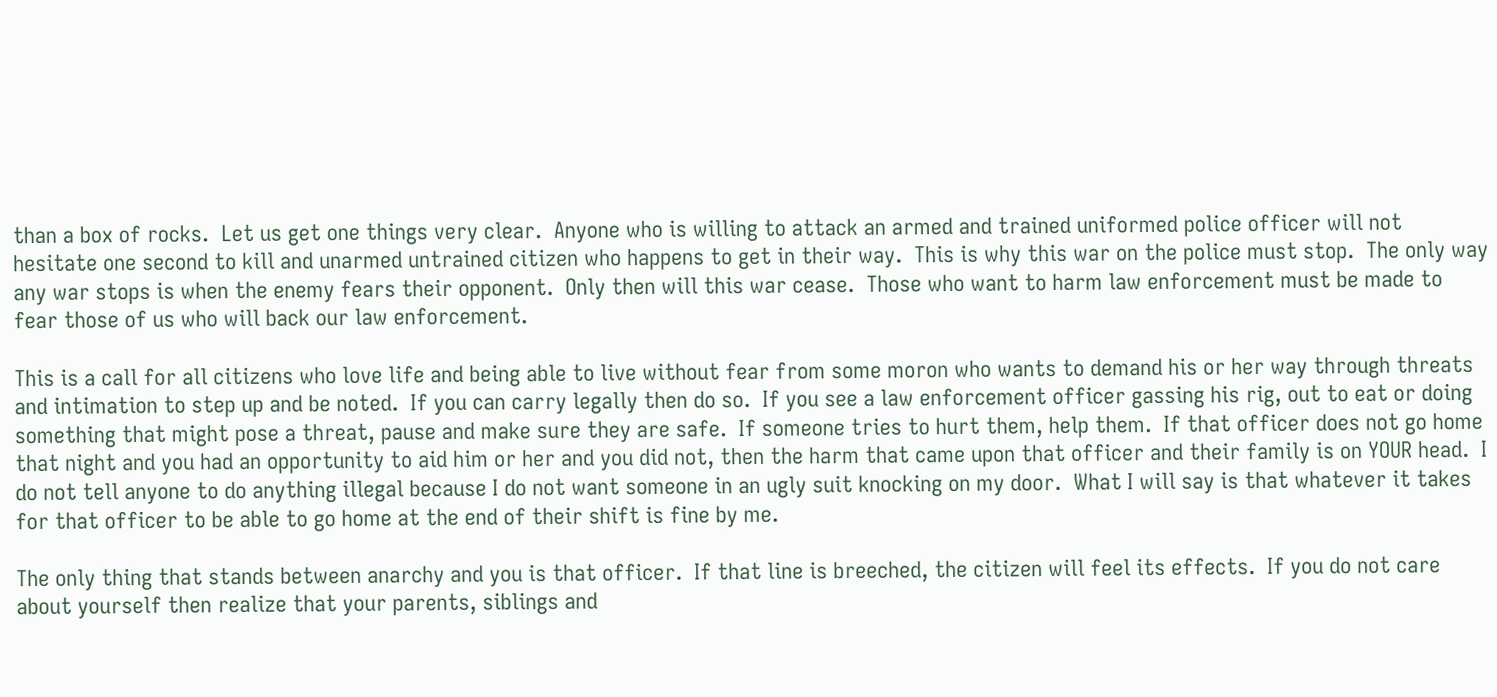than a box of rocks.  Let us get one things very clear.  Anyone who is willing to attack an armed and trained uniformed police officer will not hesitate one second to kill and unarmed untrained citizen who happens to get in their way.  This is why this war on the police must stop.  The only way any war stops is when the enemy fears their opponent.  Only then will this war cease.  Those who want to harm law enforcement must be made to fear those of us who will back our law enforcement.

This is a call for all citizens who love life and being able to live without fear from some moron who wants to demand his or her way through threats and intimation to step up and be noted.  If you can carry legally then do so.  If you see a law enforcement officer gassing his rig, out to eat or doing something that might pose a threat, pause and make sure they are safe.  If someone tries to hurt them, help them.  If that officer does not go home that night and you had an opportunity to aid him or her and you did not, then the harm that came upon that officer and their family is on YOUR head.  I do not tell anyone to do anything illegal because I do not want someone in an ugly suit knocking on my door.  What I will say is that whatever it takes for that officer to be able to go home at the end of their shift is fine by me.

The only thing that stands between anarchy and you is that officer.  If that line is breeched, the citizen will feel its effects.  If you do not care about yourself then realize that your parents, siblings and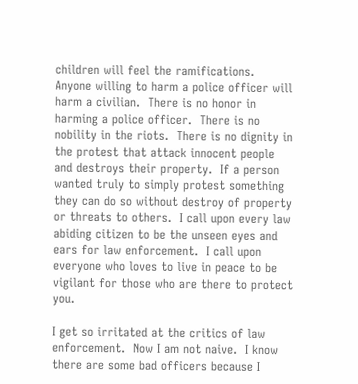children will feel the ramifications.  Anyone willing to harm a police officer will harm a civilian.  There is no honor in harming a police officer.  There is no nobility in the riots.  There is no dignity in the protest that attack innocent people and destroys their property.  If a person wanted truly to simply protest something they can do so without destroy of property or threats to others.  I call upon every law abiding citizen to be the unseen eyes and ears for law enforcement.  I call upon everyone who loves to live in peace to be vigilant for those who are there to protect you.

I get so irritated at the critics of law enforcement.  Now I am not naive.  I know there are some bad officers because I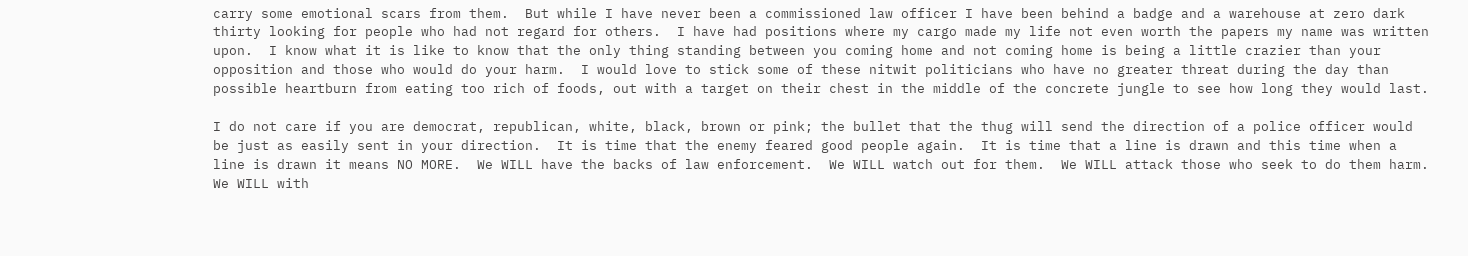carry some emotional scars from them.  But while I have never been a commissioned law officer I have been behind a badge and a warehouse at zero dark thirty looking for people who had not regard for others.  I have had positions where my cargo made my life not even worth the papers my name was written upon.  I know what it is like to know that the only thing standing between you coming home and not coming home is being a little crazier than your opposition and those who would do your harm.  I would love to stick some of these nitwit politicians who have no greater threat during the day than possible heartburn from eating too rich of foods, out with a target on their chest in the middle of the concrete jungle to see how long they would last.

I do not care if you are democrat, republican, white, black, brown or pink; the bullet that the thug will send the direction of a police officer would be just as easily sent in your direction.  It is time that the enemy feared good people again.  It is time that a line is drawn and this time when a line is drawn it means NO MORE.  We WILL have the backs of law enforcement.  We WILL watch out for them.  We WILL attack those who seek to do them harm.  We WILL with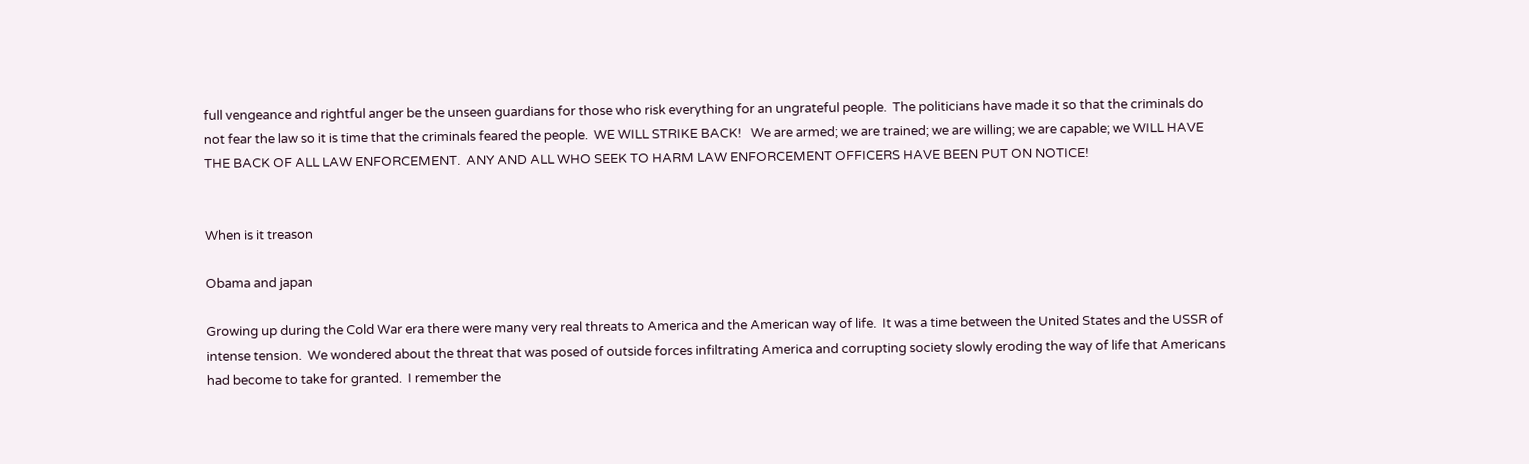full vengeance and rightful anger be the unseen guardians for those who risk everything for an ungrateful people.  The politicians have made it so that the criminals do not fear the law so it is time that the criminals feared the people.  WE WILL STRIKE BACK!   We are armed; we are trained; we are willing; we are capable; we WILL HAVE THE BACK OF ALL LAW ENFORCEMENT.  ANY AND ALL WHO SEEK TO HARM LAW ENFORCEMENT OFFICERS HAVE BEEN PUT ON NOTICE!


When is it treason

Obama and japan

Growing up during the Cold War era there were many very real threats to America and the American way of life.  It was a time between the United States and the USSR of intense tension.  We wondered about the threat that was posed of outside forces infiltrating America and corrupting society slowly eroding the way of life that Americans had become to take for granted.  I remember the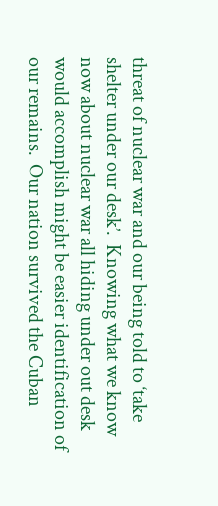threat of nuclear war and our being told to ‘take shelter under our desk’.  Knowing what we know now about nuclear war all hiding under out desk would accomplish might be easier identification of our remains.  Our nation survived the Cuban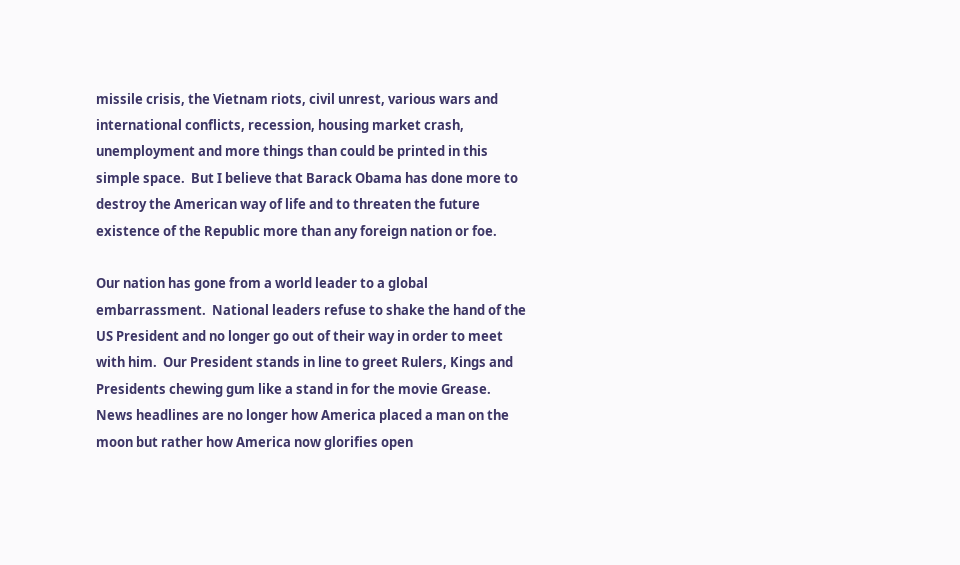missile crisis, the Vietnam riots, civil unrest, various wars and international conflicts, recession, housing market crash, unemployment and more things than could be printed in this simple space.  But I believe that Barack Obama has done more to destroy the American way of life and to threaten the future existence of the Republic more than any foreign nation or foe.

Our nation has gone from a world leader to a global embarrassment.  National leaders refuse to shake the hand of the US President and no longer go out of their way in order to meet with him.  Our President stands in line to greet Rulers, Kings and Presidents chewing gum like a stand in for the movie Grease.  News headlines are no longer how America placed a man on the moon but rather how America now glorifies open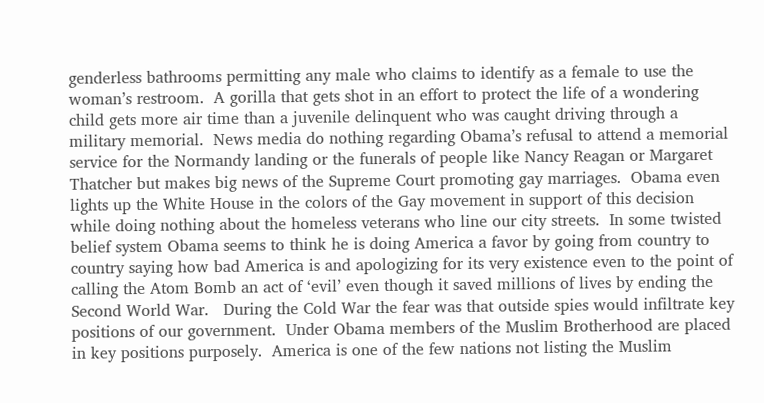genderless bathrooms permitting any male who claims to identify as a female to use the woman’s restroom.  A gorilla that gets shot in an effort to protect the life of a wondering child gets more air time than a juvenile delinquent who was caught driving through a military memorial.  News media do nothing regarding Obama’s refusal to attend a memorial service for the Normandy landing or the funerals of people like Nancy Reagan or Margaret Thatcher but makes big news of the Supreme Court promoting gay marriages.  Obama even lights up the White House in the colors of the Gay movement in support of this decision while doing nothing about the homeless veterans who line our city streets.  In some twisted belief system Obama seems to think he is doing America a favor by going from country to country saying how bad America is and apologizing for its very existence even to the point of calling the Atom Bomb an act of ‘evil’ even though it saved millions of lives by ending the Second World War.   During the Cold War the fear was that outside spies would infiltrate key positions of our government.  Under Obama members of the Muslim Brotherhood are placed in key positions purposely.  America is one of the few nations not listing the Muslim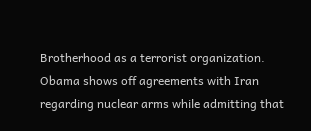Brotherhood as a terrorist organization.  Obama shows off agreements with Iran regarding nuclear arms while admitting that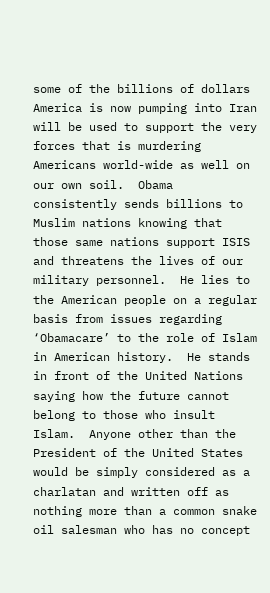some of the billions of dollars America is now pumping into Iran will be used to support the very forces that is murdering Americans world-wide as well on our own soil.  Obama consistently sends billions to Muslim nations knowing that those same nations support ISIS and threatens the lives of our military personnel.  He lies to the American people on a regular basis from issues regarding ‘Obamacare’ to the role of Islam in American history.  He stands in front of the United Nations saying how the future cannot belong to those who insult Islam.  Anyone other than the President of the United States would be simply considered as a charlatan and written off as nothing more than a common snake oil salesman who has no concept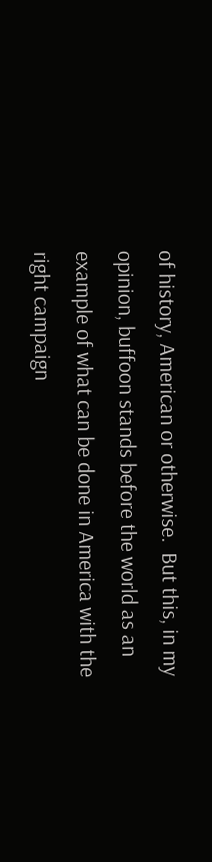of history, American or otherwise.  But this, in my opinion, buffoon stands before the world as an example of what can be done in America with the right campaign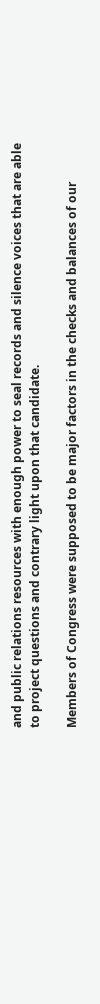and public relations resources with enough power to seal records and silence voices that are able to project questions and contrary light upon that candidate.

Members of Congress were supposed to be major factors in the checks and balances of our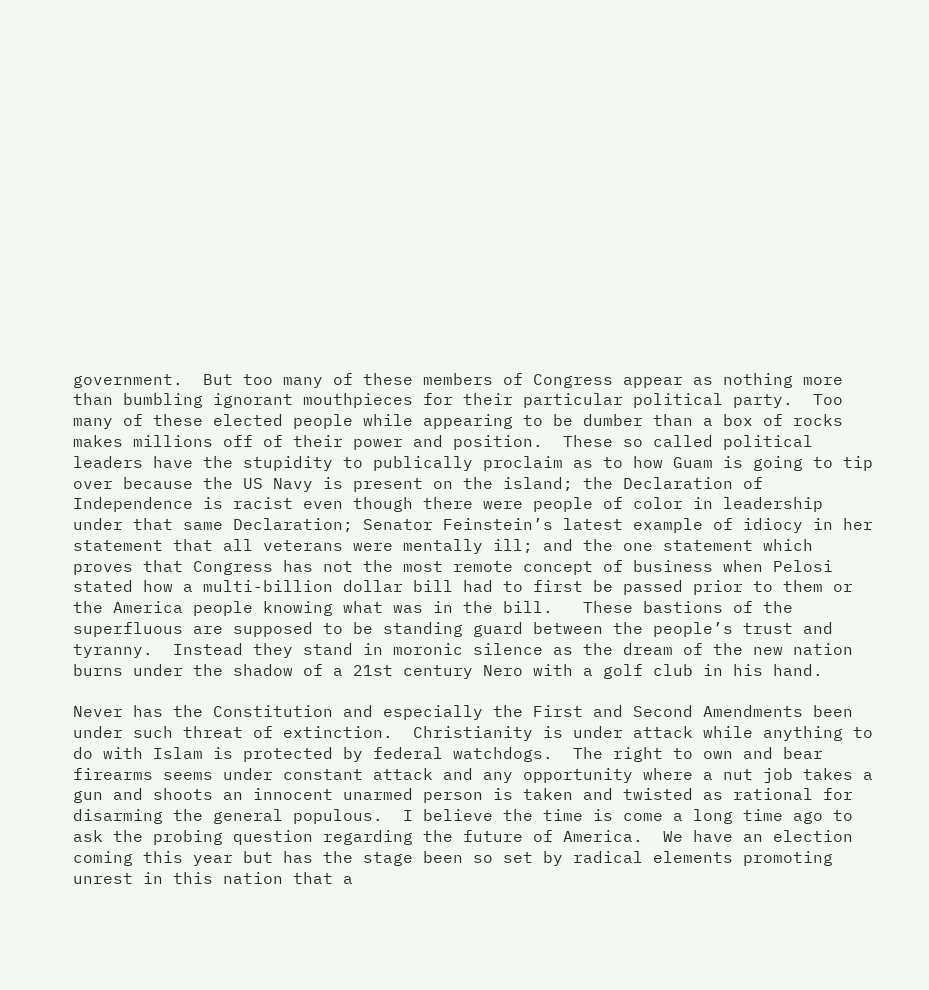government.  But too many of these members of Congress appear as nothing more than bumbling ignorant mouthpieces for their particular political party.  Too many of these elected people while appearing to be dumber than a box of rocks makes millions off of their power and position.  These so called political leaders have the stupidity to publically proclaim as to how Guam is going to tip over because the US Navy is present on the island; the Declaration of Independence is racist even though there were people of color in leadership under that same Declaration; Senator Feinstein’s latest example of idiocy in her statement that all veterans were mentally ill; and the one statement which proves that Congress has not the most remote concept of business when Pelosi stated how a multi-billion dollar bill had to first be passed prior to them or the America people knowing what was in the bill.   These bastions of the superfluous are supposed to be standing guard between the people’s trust and tyranny.  Instead they stand in moronic silence as the dream of the new nation burns under the shadow of a 21st century Nero with a golf club in his hand.

Never has the Constitution and especially the First and Second Amendments been under such threat of extinction.  Christianity is under attack while anything to do with Islam is protected by federal watchdogs.  The right to own and bear firearms seems under constant attack and any opportunity where a nut job takes a gun and shoots an innocent unarmed person is taken and twisted as rational for disarming the general populous.  I believe the time is come a long time ago to ask the probing question regarding the future of America.  We have an election coming this year but has the stage been so set by radical elements promoting unrest in this nation that a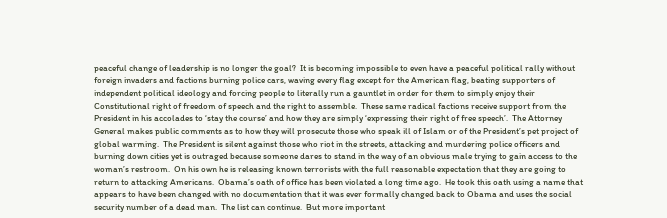peaceful change of leadership is no longer the goal?  It is becoming impossible to even have a peaceful political rally without foreign invaders and factions burning police cars, waving every flag except for the American flag, beating supporters of independent political ideology and forcing people to literally run a gauntlet in order for them to simply enjoy their Constitutional right of freedom of speech and the right to assemble.  These same radical factions receive support from the President in his accolades to ‘stay the course’ and how they are simply ‘expressing their right of free speech’.  The Attorney General makes public comments as to how they will prosecute those who speak ill of Islam or of the President’s pet project of global warming.  The President is silent against those who riot in the streets, attacking and murdering police officers and burning down cities yet is outraged because someone dares to stand in the way of an obvious male trying to gain access to the woman’s restroom.  On his own he is releasing known terrorists with the full reasonable expectation that they are going to return to attacking Americans.  Obama’s oath of office has been violated a long time ago.  He took this oath using a name that appears to have been changed with no documentation that it was ever formally changed back to Obama and uses the social security number of a dead man.  The list can continue.  But more important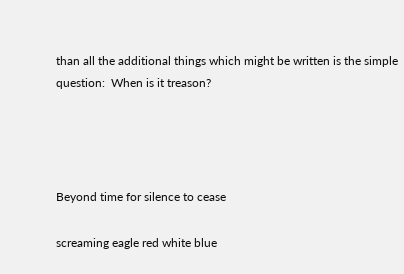than all the additional things which might be written is the simple question:  When is it treason?




Beyond time for silence to cease

screaming eagle red white blue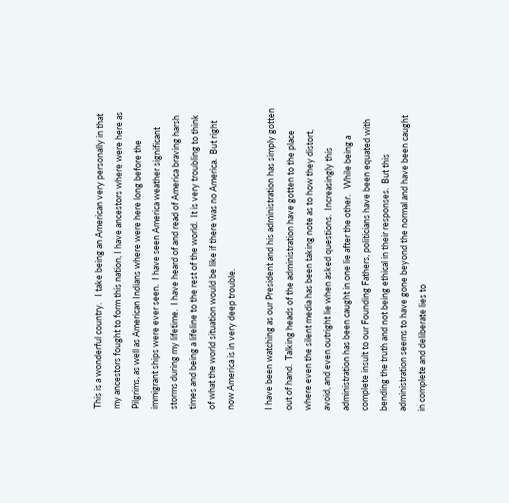This is a wonderful country.   I take being an American very personally in that my ancestors fought to form this nation, I have ancestors where were here as Pilgrims, as well as American Indians where were here long before the immigrant ships were ever seen.  I have seen America weather significant storms during my lifetime.  I have heard of and read of America braving harsh times and being a lifeline to the rest of the world.  It is very troubling to think of what the world situation would be like if there was no America.  But right now America is in very deep trouble.

I have been watching as our President and his administration has simply gotten out of hand.  Talking heads of the administration have gotten to the place where even the silent media has been taking note as to how they distort, avoid, and even outright lie when asked questions.  Increasingly this administration has been caught in one lie after the other.   While being a complete insult to our Founding Fathers, politicians have been equated with bending the truth and not being ethical in their responses.  But this administration seems to have gone beyond the normal and have been caught in complete and deliberate lies to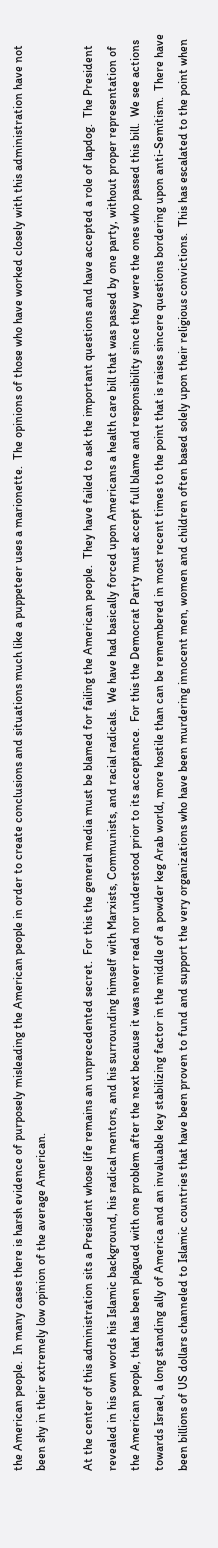the American people.  In many cases there is harsh evidence of purposely misleading the American people in order to create conclusions and situations much like a puppeteer uses a marionette.  The opinions of those who have worked closely with this administration have not been shy in their extremely low opinion of the average American.

At the center of this administration sits a President whose life remains an unprecedented secret.  For this the general media must be blamed for failing the American people.  They have failed to ask the important questions and have accepted a role of lapdog.  The President revealed in his own words his Islamic background, his radical mentors, and his surrounding himself with Marxists, Communists, and racial radicals.  We have had basically forced upon Americans a health care bill that was passed by one party, without proper representation of the American people, that has been plagued with one problem after the next because it was never read nor understood prior to its acceptance.  For this the Democrat Party must accept full blame and responsibility since they were the ones who passed this bill.  We see actions towards Israel, a long standing ally of America and an invaluable key stabilizing factor in the middle of a powder keg Arab world, more hostile than can be remembered in most recent times to the point that is raises sincere questions bordering upon anti-Semitism.  There have been billions of US dollars channeled to Islamic countries that have been proven to fund and support the very organizations who have been murdering innocent men, women and children often based solely upon their religious convictions.  This has escalated to the point when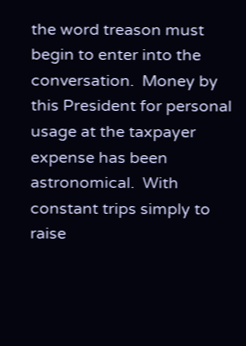the word treason must begin to enter into the conversation.  Money by this President for personal usage at the taxpayer expense has been astronomical.  With constant trips simply to raise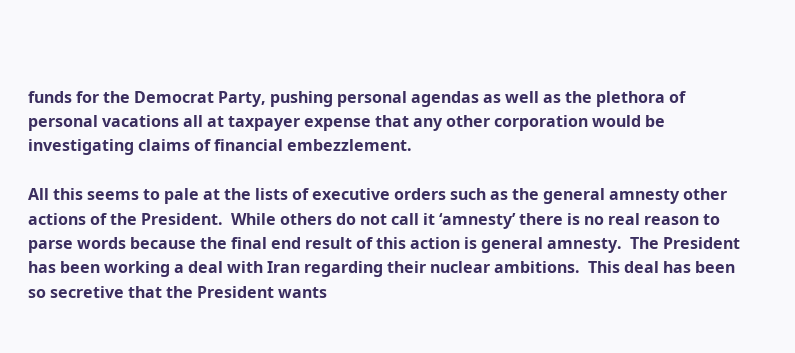funds for the Democrat Party, pushing personal agendas as well as the plethora of personal vacations all at taxpayer expense that any other corporation would be investigating claims of financial embezzlement.

All this seems to pale at the lists of executive orders such as the general amnesty other actions of the President.  While others do not call it ‘amnesty’ there is no real reason to parse words because the final end result of this action is general amnesty.  The President has been working a deal with Iran regarding their nuclear ambitions.  This deal has been so secretive that the President wants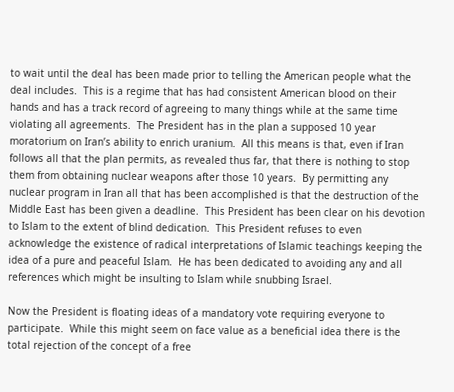to wait until the deal has been made prior to telling the American people what the deal includes.  This is a regime that has had consistent American blood on their hands and has a track record of agreeing to many things while at the same time violating all agreements.  The President has in the plan a supposed 10 year moratorium on Iran’s ability to enrich uranium.  All this means is that, even if Iran follows all that the plan permits, as revealed thus far, that there is nothing to stop them from obtaining nuclear weapons after those 10 years.  By permitting any nuclear program in Iran all that has been accomplished is that the destruction of the Middle East has been given a deadline.  This President has been clear on his devotion to Islam to the extent of blind dedication.  This President refuses to even acknowledge the existence of radical interpretations of Islamic teachings keeping the idea of a pure and peaceful Islam.  He has been dedicated to avoiding any and all references which might be insulting to Islam while snubbing Israel.

Now the President is floating ideas of a mandatory vote requiring everyone to participate.  While this might seem on face value as a beneficial idea there is the total rejection of the concept of a free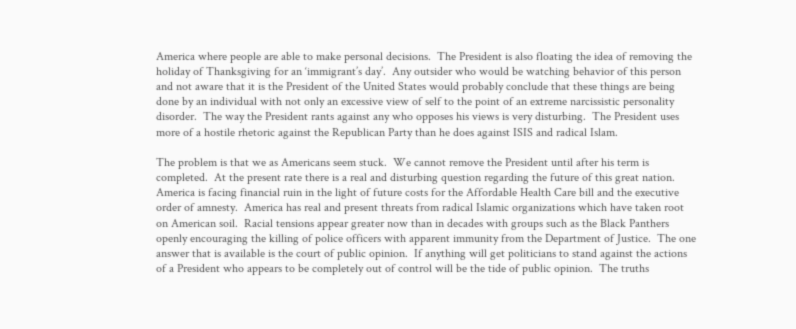America where people are able to make personal decisions.  The President is also floating the idea of removing the holiday of Thanksgiving for an ‘immigrant’s day’.  Any outsider who would be watching behavior of this person and not aware that it is the President of the United States would probably conclude that these things are being done by an individual with not only an excessive view of self to the point of an extreme narcissistic personality disorder.  The way the President rants against any who opposes his views is very disturbing.  The President uses more of a hostile rhetoric against the Republican Party than he does against ISIS and radical Islam.

The problem is that we as Americans seem stuck.  We cannot remove the President until after his term is completed.  At the present rate there is a real and disturbing question regarding the future of this great nation.  America is facing financial ruin in the light of future costs for the Affordable Health Care bill and the executive order of amnesty.  America has real and present threats from radical Islamic organizations which have taken root on American soil.  Racial tensions appear greater now than in decades with groups such as the Black Panthers openly encouraging the killing of police officers with apparent immunity from the Department of Justice.  The one answer that is available is the court of public opinion.  If anything will get politicians to stand against the actions of a President who appears to be completely out of control will be the tide of public opinion.  The truths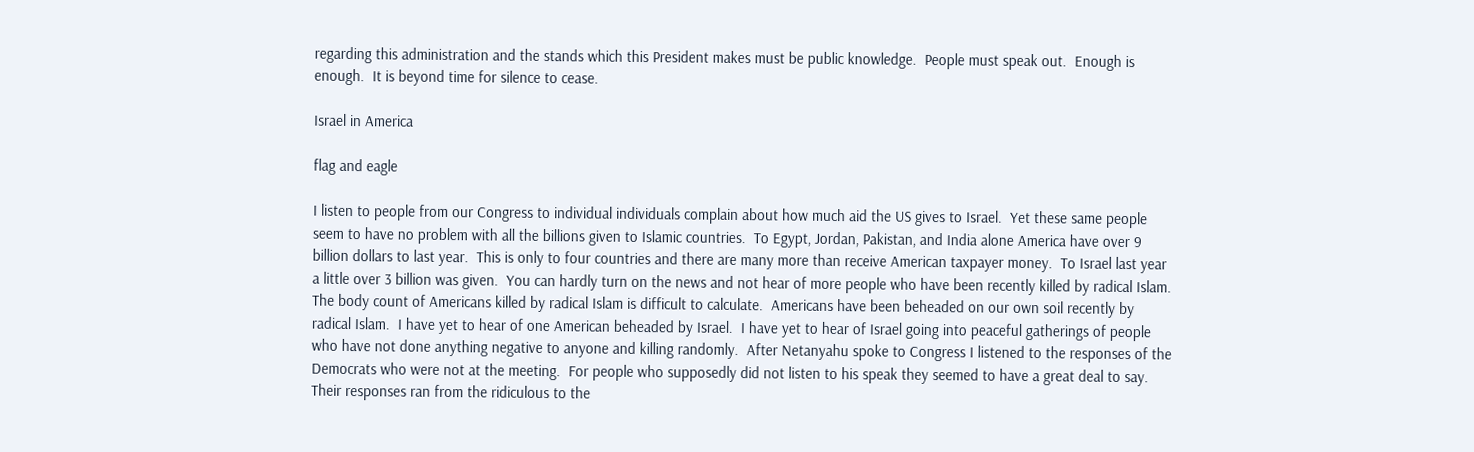regarding this administration and the stands which this President makes must be public knowledge.  People must speak out.  Enough is enough.  It is beyond time for silence to cease.

Israel in America

flag and eagle

I listen to people from our Congress to individual individuals complain about how much aid the US gives to Israel.  Yet these same people seem to have no problem with all the billions given to Islamic countries.  To Egypt, Jordan, Pakistan, and India alone America have over 9 billion dollars to last year.  This is only to four countries and there are many more than receive American taxpayer money.  To Israel last year a little over 3 billion was given.  You can hardly turn on the news and not hear of more people who have been recently killed by radical Islam.  The body count of Americans killed by radical Islam is difficult to calculate.  Americans have been beheaded on our own soil recently by radical Islam.  I have yet to hear of one American beheaded by Israel.  I have yet to hear of Israel going into peaceful gatherings of people who have not done anything negative to anyone and killing randomly.  After Netanyahu spoke to Congress I listened to the responses of the Democrats who were not at the meeting.  For people who supposedly did not listen to his speak they seemed to have a great deal to say.  Their responses ran from the ridiculous to the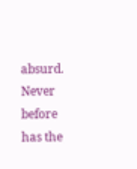absurd.  Never before has the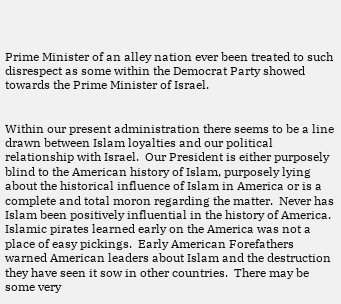Prime Minister of an alley nation ever been treated to such disrespect as some within the Democrat Party showed towards the Prime Minister of Israel.


Within our present administration there seems to be a line drawn between Islam loyalties and our political relationship with Israel.  Our President is either purposely blind to the American history of Islam, purposely lying about the historical influence of Islam in America or is a complete and total moron regarding the matter.  Never has Islam been positively influential in the history of America.  Islamic pirates learned early on the America was not a place of easy pickings.  Early American Forefathers warned American leaders about Islam and the destruction they have seen it sow in other countries.  There may be some very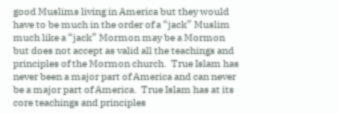good Muslims living in America but they would have to be much in the order of a “jack” Muslim much like a “jack” Mormon may be a Mormon but does not accept as valid all the teachings and principles of the Mormon church.  True Islam has never been a major part of America and can never be a major part of America.  True Islam has at its core teachings and principles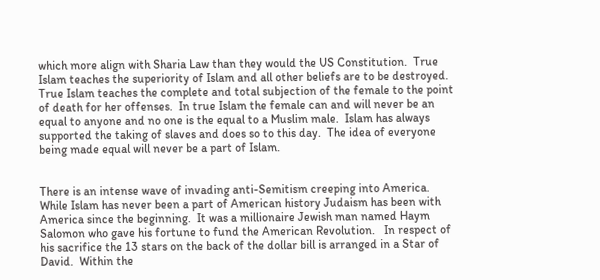which more align with Sharia Law than they would the US Constitution.  True Islam teaches the superiority of Islam and all other beliefs are to be destroyed.  True Islam teaches the complete and total subjection of the female to the point of death for her offenses.  In true Islam the female can and will never be an equal to anyone and no one is the equal to a Muslim male.  Islam has always supported the taking of slaves and does so to this day.  The idea of everyone being made equal will never be a part of Islam.


There is an intense wave of invading anti-Semitism creeping into America.   While Islam has never been a part of American history Judaism has been with America since the beginning.  It was a millionaire Jewish man named Haym Salomon who gave his fortune to fund the American Revolution.   In respect of his sacrifice the 13 stars on the back of the dollar bill is arranged in a Star of David.  Within the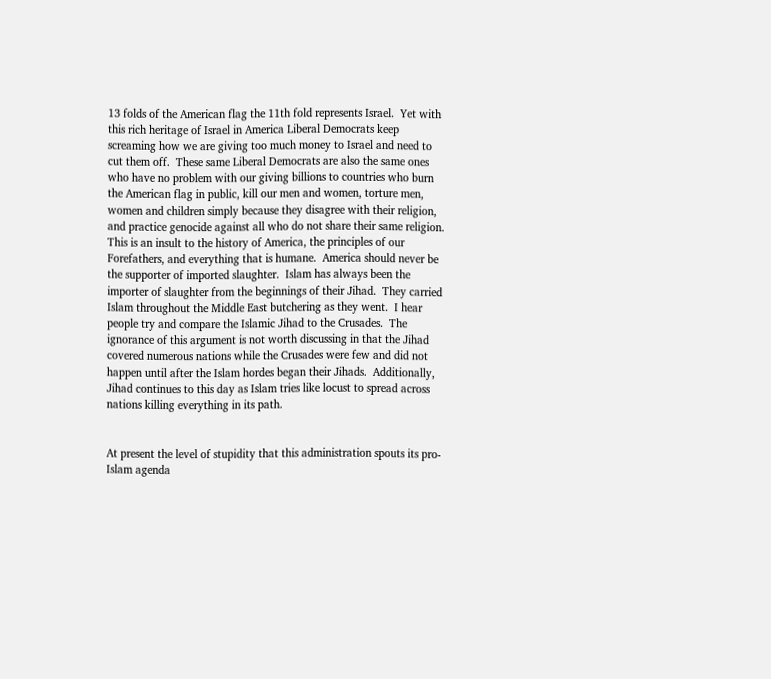13 folds of the American flag the 11th fold represents Israel.  Yet with this rich heritage of Israel in America Liberal Democrats keep screaming how we are giving too much money to Israel and need to cut them off.  These same Liberal Democrats are also the same ones who have no problem with our giving billions to countries who burn the American flag in public, kill our men and women, torture men, women and children simply because they disagree with their religion, and practice genocide against all who do not share their same religion.  This is an insult to the history of America, the principles of our Forefathers, and everything that is humane.  America should never be the supporter of imported slaughter.  Islam has always been the importer of slaughter from the beginnings of their Jihad.  They carried Islam throughout the Middle East butchering as they went.  I hear people try and compare the Islamic Jihad to the Crusades.  The ignorance of this argument is not worth discussing in that the Jihad covered numerous nations while the Crusades were few and did not happen until after the Islam hordes began their Jihads.  Additionally, Jihad continues to this day as Islam tries like locust to spread across nations killing everything in its path.


At present the level of stupidity that this administration spouts its pro-Islam agenda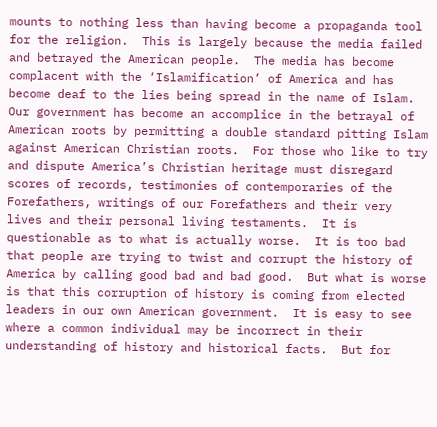mounts to nothing less than having become a propaganda tool for the religion.  This is largely because the media failed and betrayed the American people.  The media has become complacent with the ‘Islamification’ of America and has become deaf to the lies being spread in the name of Islam.  Our government has become an accomplice in the betrayal of American roots by permitting a double standard pitting Islam against American Christian roots.  For those who like to try and dispute America’s Christian heritage must disregard scores of records, testimonies of contemporaries of the Forefathers, writings of our Forefathers and their very lives and their personal living testaments.  It is questionable as to what is actually worse.  It is too bad that people are trying to twist and corrupt the history of America by calling good bad and bad good.  But what is worse is that this corruption of history is coming from elected leaders in our own American government.  It is easy to see where a common individual may be incorrect in their understanding of history and historical facts.  But for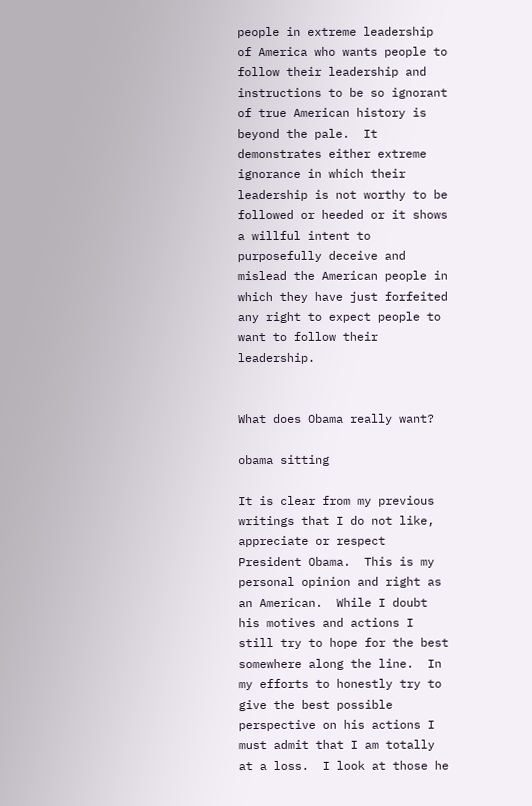people in extreme leadership of America who wants people to follow their leadership and instructions to be so ignorant of true American history is beyond the pale.  It demonstrates either extreme ignorance in which their leadership is not worthy to be followed or heeded or it shows a willful intent to purposefully deceive and mislead the American people in which they have just forfeited any right to expect people to want to follow their leadership.


What does Obama really want?

obama sitting

It is clear from my previous writings that I do not like, appreciate or respect President Obama.  This is my personal opinion and right as an American.  While I doubt his motives and actions I still try to hope for the best somewhere along the line.  In my efforts to honestly try to give the best possible perspective on his actions I must admit that I am totally at a loss.  I look at those he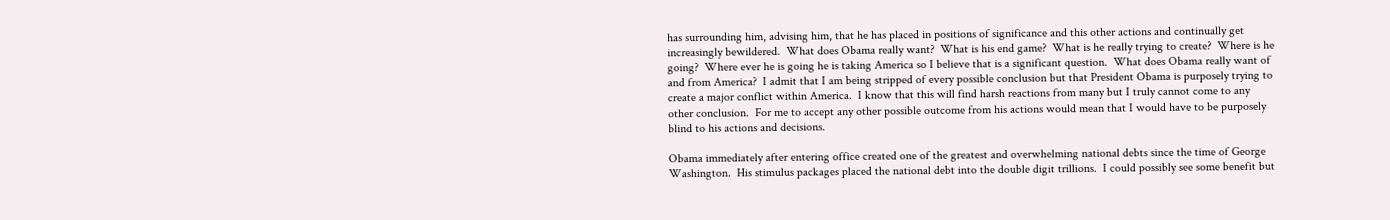has surrounding him, advising him, that he has placed in positions of significance and this other actions and continually get increasingly bewildered.  What does Obama really want?  What is his end game?  What is he really trying to create?  Where is he going?  Where ever he is going he is taking America so I believe that is a significant question.  What does Obama really want of and from America?  I admit that I am being stripped of every possible conclusion but that President Obama is purposely trying to create a major conflict within America.  I know that this will find harsh reactions from many but I truly cannot come to any other conclusion.  For me to accept any other possible outcome from his actions would mean that I would have to be purposely blind to his actions and decisions.

Obama immediately after entering office created one of the greatest and overwhelming national debts since the time of George Washington.  His stimulus packages placed the national debt into the double digit trillions.  I could possibly see some benefit but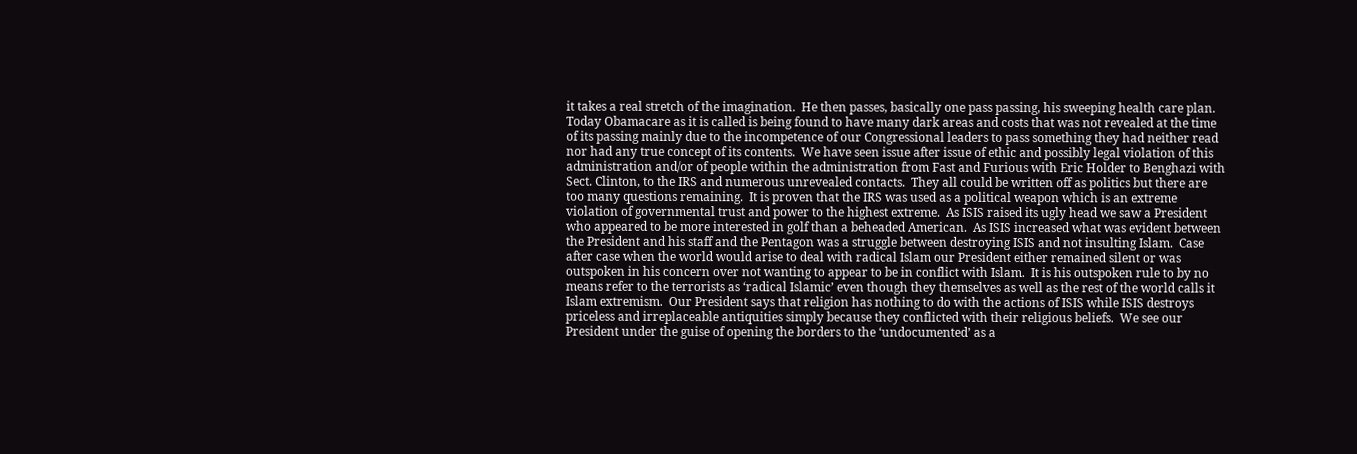it takes a real stretch of the imagination.  He then passes, basically one pass passing, his sweeping health care plan.  Today Obamacare as it is called is being found to have many dark areas and costs that was not revealed at the time of its passing mainly due to the incompetence of our Congressional leaders to pass something they had neither read nor had any true concept of its contents.  We have seen issue after issue of ethic and possibly legal violation of this administration and/or of people within the administration from Fast and Furious with Eric Holder to Benghazi with Sect. Clinton, to the IRS and numerous unrevealed contacts.  They all could be written off as politics but there are too many questions remaining.  It is proven that the IRS was used as a political weapon which is an extreme violation of governmental trust and power to the highest extreme.  As ISIS raised its ugly head we saw a President who appeared to be more interested in golf than a beheaded American.  As ISIS increased what was evident between the President and his staff and the Pentagon was a struggle between destroying ISIS and not insulting Islam.  Case after case when the world would arise to deal with radical Islam our President either remained silent or was outspoken in his concern over not wanting to appear to be in conflict with Islam.  It is his outspoken rule to by no means refer to the terrorists as ‘radical Islamic’ even though they themselves as well as the rest of the world calls it Islam extremism.  Our President says that religion has nothing to do with the actions of ISIS while ISIS destroys priceless and irreplaceable antiquities simply because they conflicted with their religious beliefs.  We see our President under the guise of opening the borders to the ‘undocumented’ as a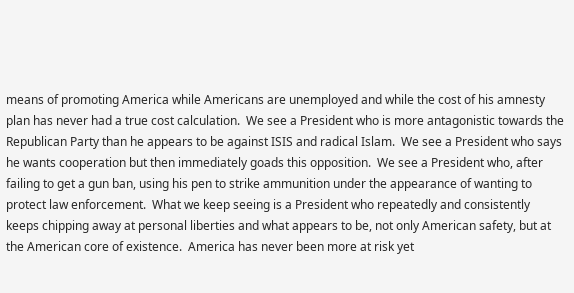means of promoting America while Americans are unemployed and while the cost of his amnesty plan has never had a true cost calculation.  We see a President who is more antagonistic towards the Republican Party than he appears to be against ISIS and radical Islam.  We see a President who says he wants cooperation but then immediately goads this opposition.  We see a President who, after failing to get a gun ban, using his pen to strike ammunition under the appearance of wanting to protect law enforcement.  What we keep seeing is a President who repeatedly and consistently keeps chipping away at personal liberties and what appears to be, not only American safety, but at the American core of existence.  America has never been more at risk yet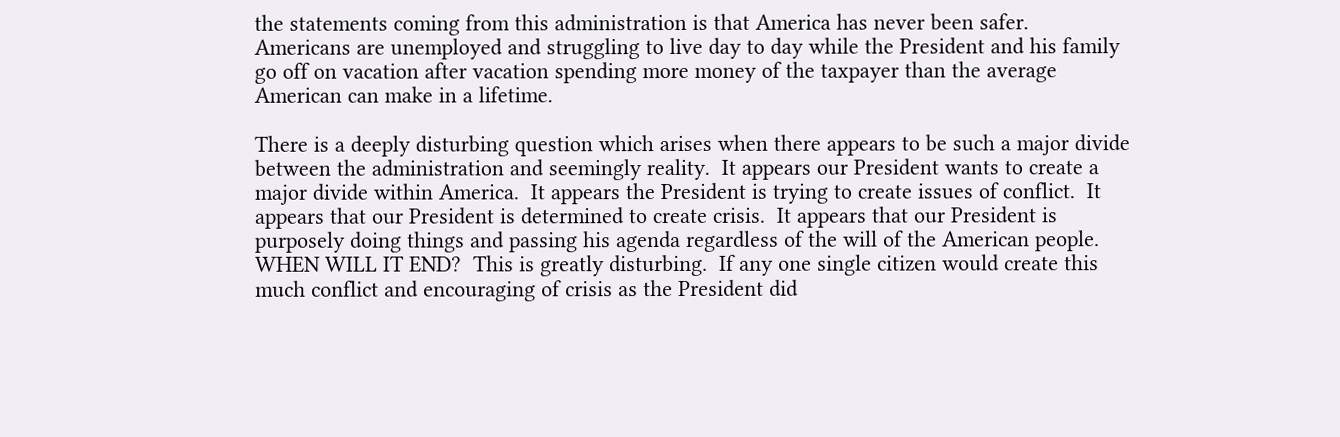the statements coming from this administration is that America has never been safer.  Americans are unemployed and struggling to live day to day while the President and his family go off on vacation after vacation spending more money of the taxpayer than the average American can make in a lifetime.

There is a deeply disturbing question which arises when there appears to be such a major divide between the administration and seemingly reality.  It appears our President wants to create a major divide within America.  It appears the President is trying to create issues of conflict.  It appears that our President is determined to create crisis.  It appears that our President is purposely doing things and passing his agenda regardless of the will of the American people.  WHEN WILL IT END?  This is greatly disturbing.  If any one single citizen would create this much conflict and encouraging of crisis as the President did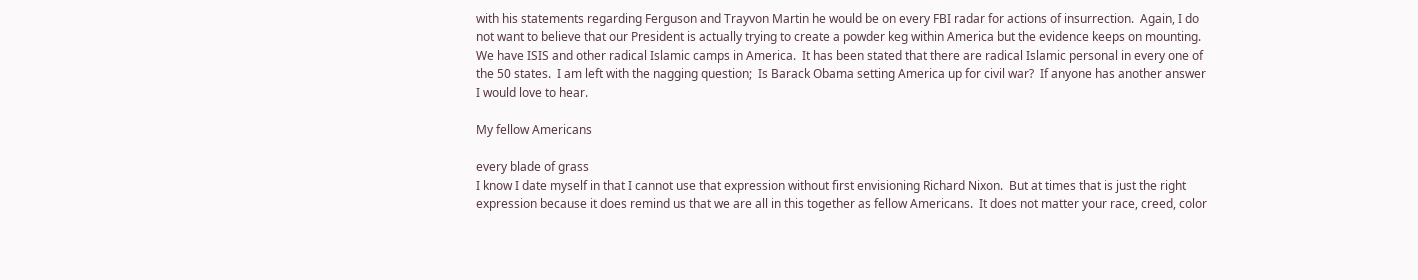with his statements regarding Ferguson and Trayvon Martin he would be on every FBI radar for actions of insurrection.  Again, I do not want to believe that our President is actually trying to create a powder keg within America but the evidence keeps on mounting.  We have ISIS and other radical Islamic camps in America.  It has been stated that there are radical Islamic personal in every one of the 50 states.  I am left with the nagging question;  Is Barack Obama setting America up for civil war?  If anyone has another answer I would love to hear.

My fellow Americans

every blade of grass
I know I date myself in that I cannot use that expression without first envisioning Richard Nixon.  But at times that is just the right expression because it does remind us that we are all in this together as fellow Americans.  It does not matter your race, creed, color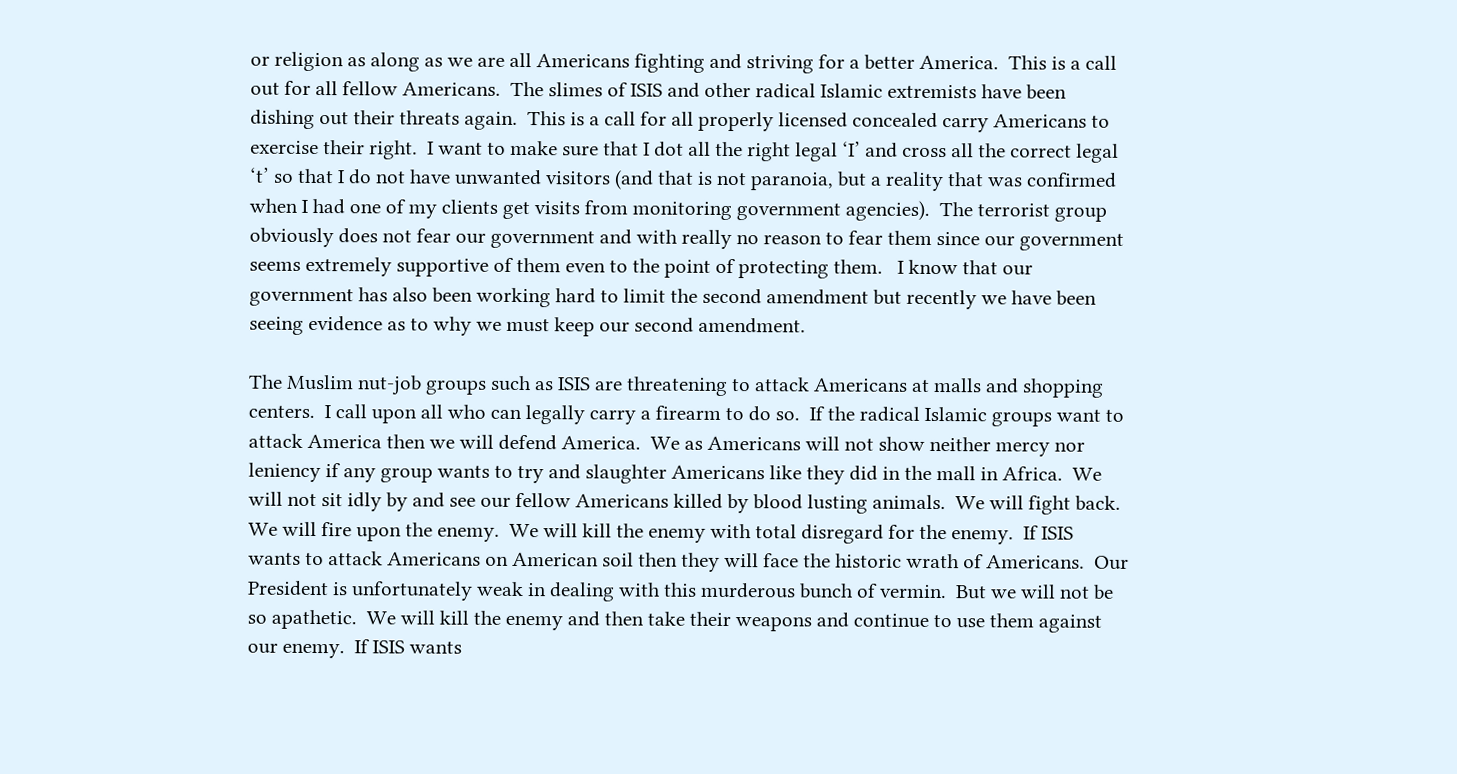or religion as along as we are all Americans fighting and striving for a better America.  This is a call out for all fellow Americans.  The slimes of ISIS and other radical Islamic extremists have been dishing out their threats again.  This is a call for all properly licensed concealed carry Americans to exercise their right.  I want to make sure that I dot all the right legal ‘I’ and cross all the correct legal ‘t’ so that I do not have unwanted visitors (and that is not paranoia, but a reality that was confirmed when I had one of my clients get visits from monitoring government agencies).  The terrorist group obviously does not fear our government and with really no reason to fear them since our government seems extremely supportive of them even to the point of protecting them.   I know that our government has also been working hard to limit the second amendment but recently we have been seeing evidence as to why we must keep our second amendment.

The Muslim nut-job groups such as ISIS are threatening to attack Americans at malls and shopping centers.  I call upon all who can legally carry a firearm to do so.  If the radical Islamic groups want to attack America then we will defend America.  We as Americans will not show neither mercy nor leniency if any group wants to try and slaughter Americans like they did in the mall in Africa.  We will not sit idly by and see our fellow Americans killed by blood lusting animals.  We will fight back.  We will fire upon the enemy.  We will kill the enemy with total disregard for the enemy.  If ISIS wants to attack Americans on American soil then they will face the historic wrath of Americans.  Our President is unfortunately weak in dealing with this murderous bunch of vermin.  But we will not be so apathetic.  We will kill the enemy and then take their weapons and continue to use them against our enemy.  If ISIS wants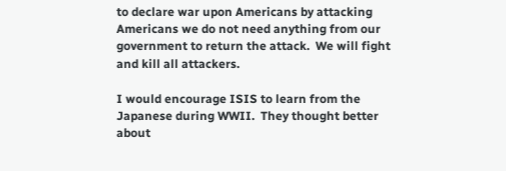to declare war upon Americans by attacking Americans we do not need anything from our government to return the attack.  We will fight and kill all attackers.

I would encourage ISIS to learn from the Japanese during WWII.  They thought better about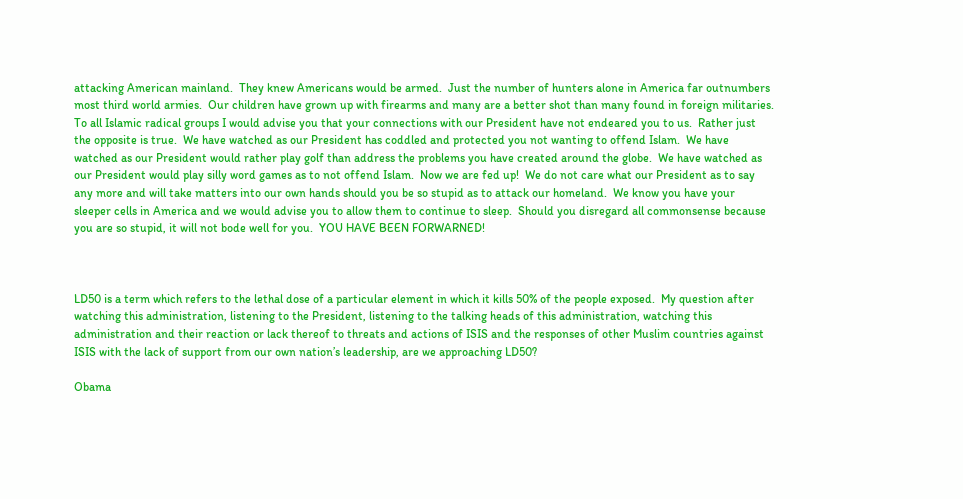attacking American mainland.  They knew Americans would be armed.  Just the number of hunters alone in America far outnumbers most third world armies.  Our children have grown up with firearms and many are a better shot than many found in foreign militaries.  To all Islamic radical groups I would advise you that your connections with our President have not endeared you to us.  Rather just the opposite is true.  We have watched as our President has coddled and protected you not wanting to offend Islam.  We have watched as our President would rather play golf than address the problems you have created around the globe.  We have watched as our President would play silly word games as to not offend Islam.  Now we are fed up!  We do not care what our President as to say any more and will take matters into our own hands should you be so stupid as to attack our homeland.  We know you have your sleeper cells in America and we would advise you to allow them to continue to sleep.  Should you disregard all commonsense because you are so stupid, it will not bode well for you.  YOU HAVE BEEN FORWARNED!



LD50 is a term which refers to the lethal dose of a particular element in which it kills 50% of the people exposed.  My question after watching this administration, listening to the President, listening to the talking heads of this administration, watching this administration and their reaction or lack thereof to threats and actions of ISIS and the responses of other Muslim countries against ISIS with the lack of support from our own nation’s leadership, are we approaching LD50?

Obama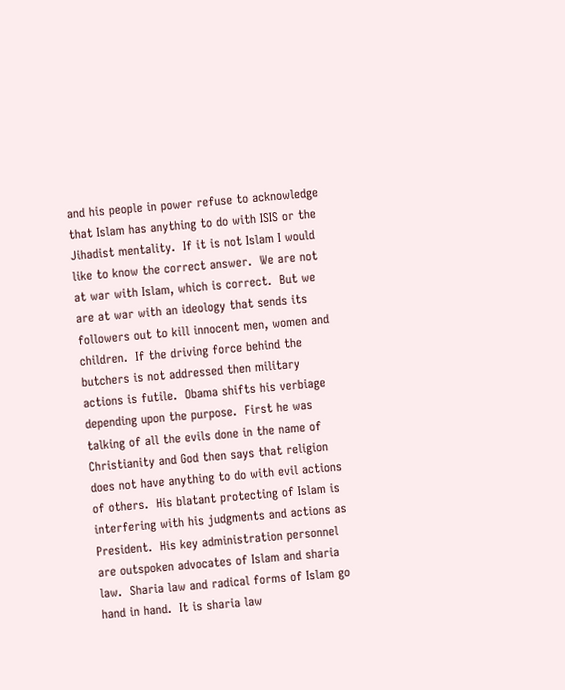and his people in power refuse to acknowledge that Islam has anything to do with ISIS or the Jihadist mentality.  If it is not Islam I would like to know the correct answer.  We are not at war with Islam, which is correct.  But we are at war with an ideology that sends its followers out to kill innocent men, women and children.  If the driving force behind the butchers is not addressed then military actions is futile.  Obama shifts his verbiage depending upon the purpose.  First he was talking of all the evils done in the name of Christianity and God then says that religion does not have anything to do with evil actions of others.  His blatant protecting of Islam is interfering with his judgments and actions as President.  His key administration personnel are outspoken advocates of Islam and sharia law.  Sharia law and radical forms of Islam go hand in hand.  It is sharia law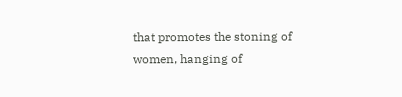that promotes the stoning of women, hanging of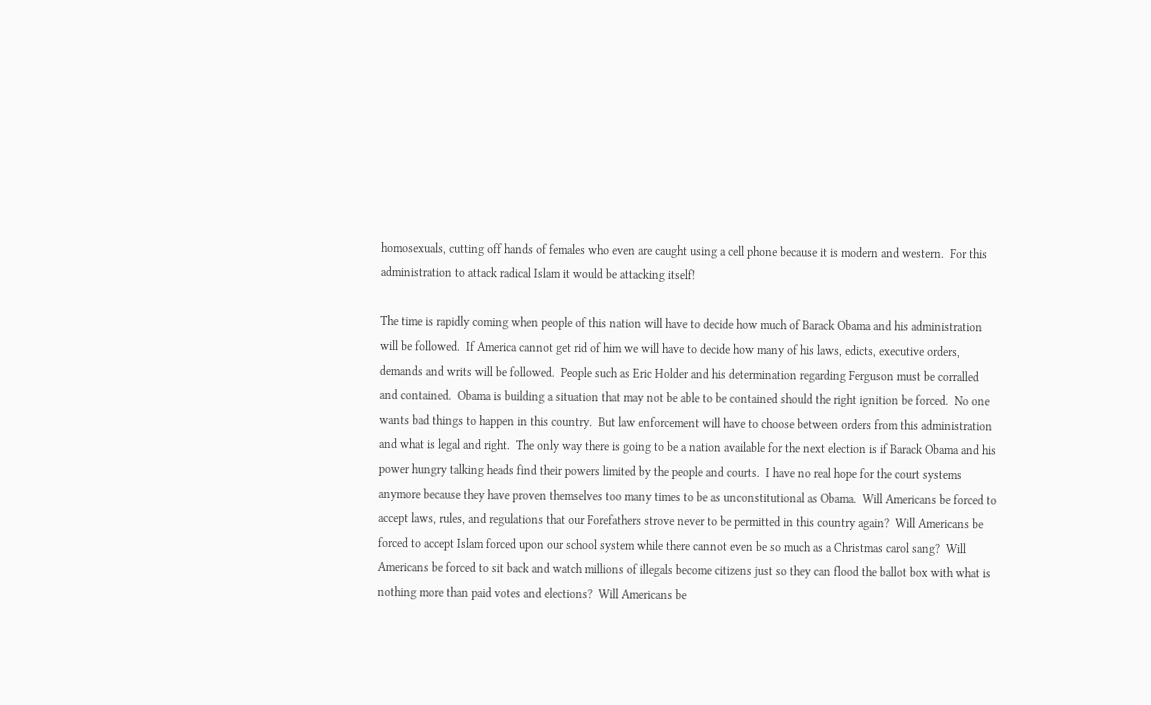homosexuals, cutting off hands of females who even are caught using a cell phone because it is modern and western.  For this administration to attack radical Islam it would be attacking itself!

The time is rapidly coming when people of this nation will have to decide how much of Barack Obama and his administration will be followed.  If America cannot get rid of him we will have to decide how many of his laws, edicts, executive orders, demands and writs will be followed.  People such as Eric Holder and his determination regarding Ferguson must be corralled and contained.  Obama is building a situation that may not be able to be contained should the right ignition be forced.  No one wants bad things to happen in this country.  But law enforcement will have to choose between orders from this administration and what is legal and right.  The only way there is going to be a nation available for the next election is if Barack Obama and his power hungry talking heads find their powers limited by the people and courts.  I have no real hope for the court systems anymore because they have proven themselves too many times to be as unconstitutional as Obama.  Will Americans be forced to accept laws, rules, and regulations that our Forefathers strove never to be permitted in this country again?  Will Americans be forced to accept Islam forced upon our school system while there cannot even be so much as a Christmas carol sang?  Will Americans be forced to sit back and watch millions of illegals become citizens just so they can flood the ballot box with what is nothing more than paid votes and elections?  Will Americans be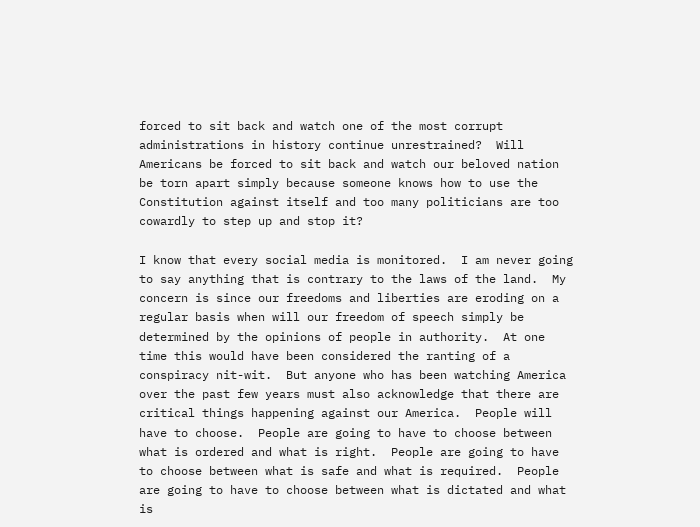forced to sit back and watch one of the most corrupt administrations in history continue unrestrained?  Will Americans be forced to sit back and watch our beloved nation be torn apart simply because someone knows how to use the Constitution against itself and too many politicians are too cowardly to step up and stop it?

I know that every social media is monitored.  I am never going to say anything that is contrary to the laws of the land.  My concern is since our freedoms and liberties are eroding on a regular basis when will our freedom of speech simply be determined by the opinions of people in authority.  At one time this would have been considered the ranting of a conspiracy nit-wit.  But anyone who has been watching America over the past few years must also acknowledge that there are critical things happening against our America.  People will have to choose.  People are going to have to choose between what is ordered and what is right.  People are going to have to choose between what is safe and what is required.  People are going to have to choose between what is dictated and what is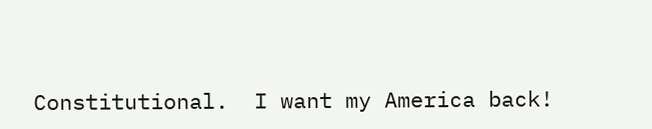Constitutional.  I want my America back!